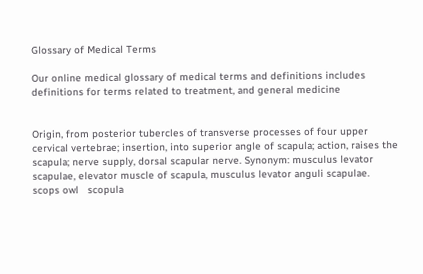Glossary of Medical Terms

Our online medical glossary of medical terms and definitions includes definitions for terms related to treatment, and general medicine


Origin, from posterior tubercles of transverse processes of four upper cervical vertebrae; insertion, into superior angle of scapula; action, raises the scapula; nerve supply, dorsal scapular nerve. Synonym: musculus levator scapulae, elevator muscle of scapula, musculus levator anguli scapulae.
scops owl   scopula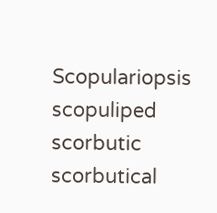Scopulariopsis   scopuliped   scorbutic   scorbutical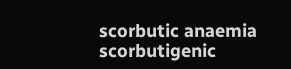scorbutic anaemia   scorbutigenic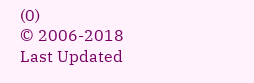(0)
© 2006-2018 Last Updated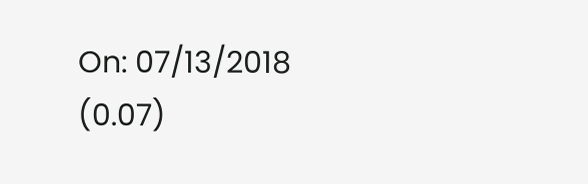On: 07/13/2018 (0.07)